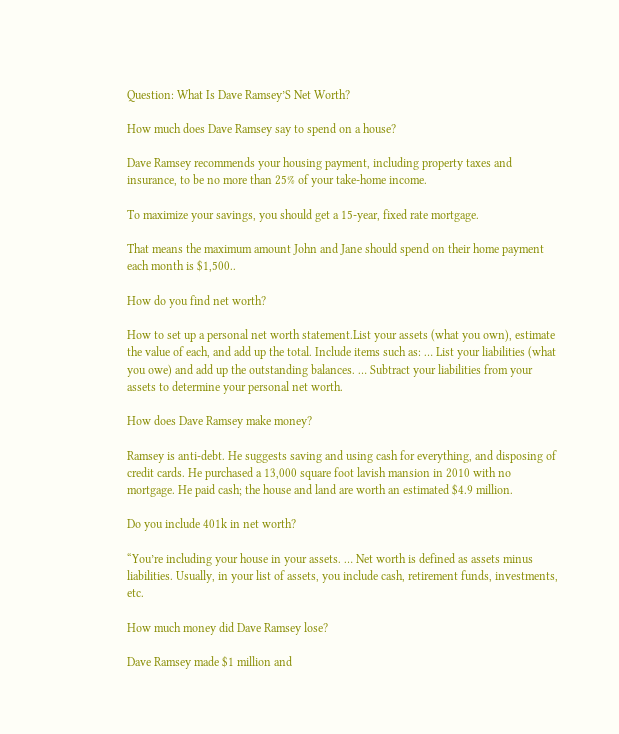Question: What Is Dave Ramsey’S Net Worth?

How much does Dave Ramsey say to spend on a house?

Dave Ramsey recommends your housing payment, including property taxes and insurance, to be no more than 25% of your take-home income.

To maximize your savings, you should get a 15-year, fixed rate mortgage.

That means the maximum amount John and Jane should spend on their home payment each month is $1,500..

How do you find net worth?

How to set up a personal net worth statement.List your assets (what you own), estimate the value of each, and add up the total. Include items such as: … List your liabilities (what you owe) and add up the outstanding balances. … Subtract your liabilities from your assets to determine your personal net worth.

How does Dave Ramsey make money?

Ramsey is anti-debt. He suggests saving and using cash for everything, and disposing of credit cards. He purchased a 13,000 square foot lavish mansion in 2010 with no mortgage. He paid cash; the house and land are worth an estimated $4.9 million.

Do you include 401k in net worth?

“You’re including your house in your assets. … Net worth is defined as assets minus liabilities. Usually, in your list of assets, you include cash, retirement funds, investments, etc.

How much money did Dave Ramsey lose?

Dave Ramsey made $1 million and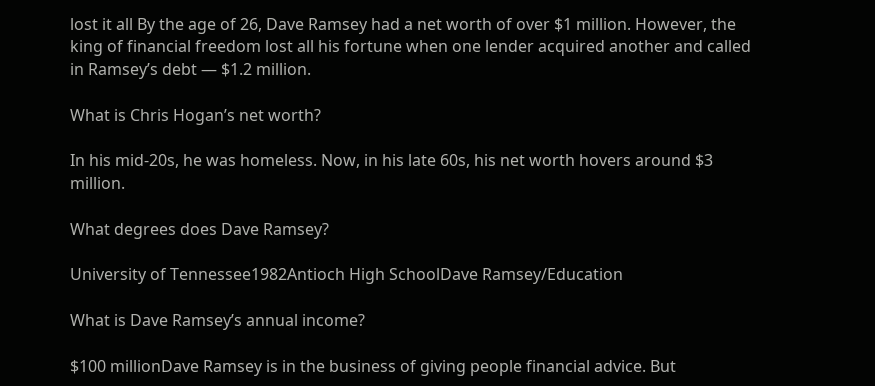lost it all By the age of 26, Dave Ramsey had a net worth of over $1 million. However, the king of financial freedom lost all his fortune when one lender acquired another and called in Ramsey’s debt — $1.2 million.

What is Chris Hogan’s net worth?

In his mid-20s, he was homeless. Now, in his late 60s, his net worth hovers around $3 million.

What degrees does Dave Ramsey?

University of Tennessee1982Antioch High SchoolDave Ramsey/Education

What is Dave Ramsey’s annual income?

$100 millionDave Ramsey is in the business of giving people financial advice. But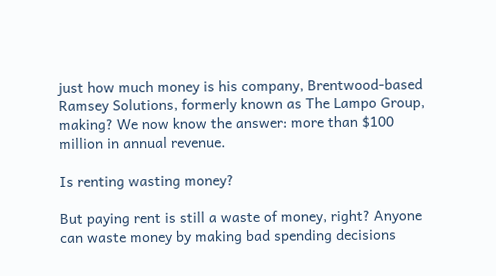just how much money is his company, Brentwood-based Ramsey Solutions, formerly known as The Lampo Group, making? We now know the answer: more than $100 million in annual revenue.

Is renting wasting money?

But paying rent is still a waste of money, right? Anyone can waste money by making bad spending decisions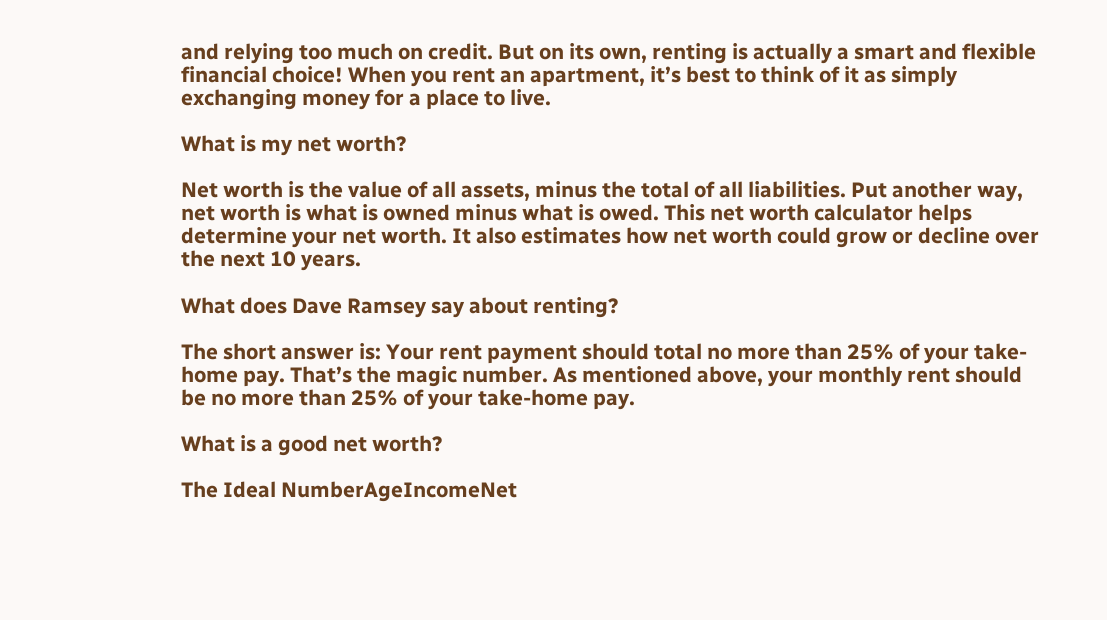and relying too much on credit. But on its own, renting is actually a smart and flexible financial choice! When you rent an apartment, it’s best to think of it as simply exchanging money for a place to live.

What is my net worth?

Net worth is the value of all assets, minus the total of all liabilities. Put another way, net worth is what is owned minus what is owed. This net worth calculator helps determine your net worth. It also estimates how net worth could grow or decline over the next 10 years.

What does Dave Ramsey say about renting?

The short answer is: Your rent payment should total no more than 25% of your take-home pay. That’s the magic number. As mentioned above, your monthly rent should be no more than 25% of your take-home pay.

What is a good net worth?

The Ideal NumberAgeIncomeNet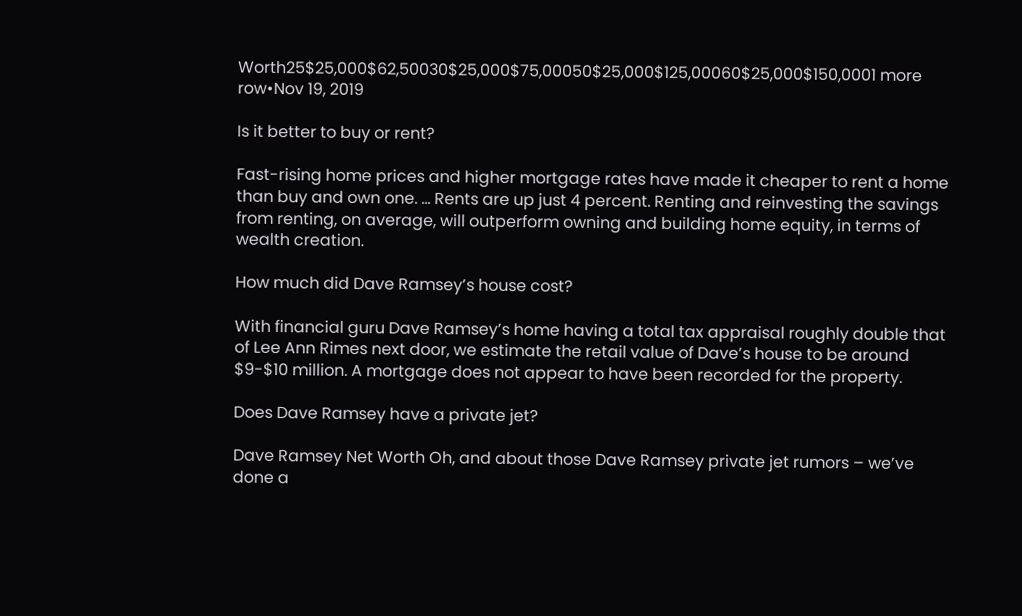Worth25$25,000$62,50030$25,000$75,00050$25,000$125,00060$25,000$150,0001 more row•Nov 19, 2019

Is it better to buy or rent?

Fast-rising home prices and higher mortgage rates have made it cheaper to rent a home than buy and own one. … Rents are up just 4 percent. Renting and reinvesting the savings from renting, on average, will outperform owning and building home equity, in terms of wealth creation.

How much did Dave Ramsey’s house cost?

With financial guru Dave Ramsey’s home having a total tax appraisal roughly double that of Lee Ann Rimes next door, we estimate the retail value of Dave’s house to be around $9-$10 million. A mortgage does not appear to have been recorded for the property.

Does Dave Ramsey have a private jet?

Dave Ramsey Net Worth Oh, and about those Dave Ramsey private jet rumors – we’ve done a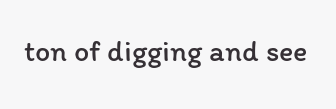ton of digging and see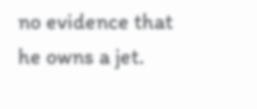no evidence that he owns a jet.